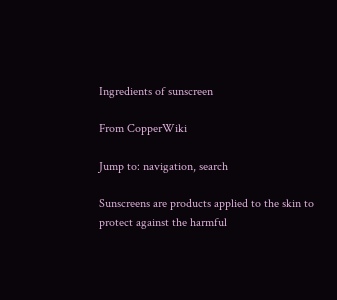Ingredients of sunscreen

From CopperWiki

Jump to: navigation, search

Sunscreens are products applied to the skin to protect against the harmful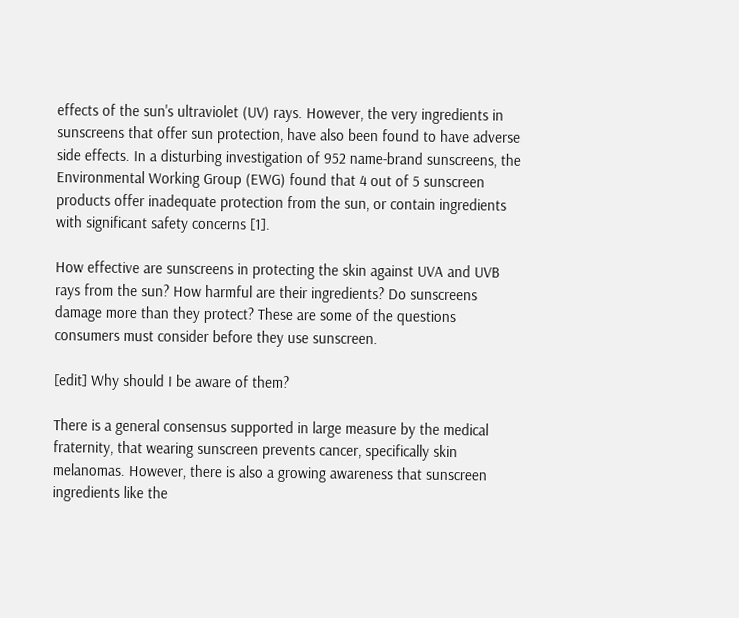effects of the sun's ultraviolet (UV) rays. However, the very ingredients in sunscreens that offer sun protection, have also been found to have adverse side effects. In a disturbing investigation of 952 name-brand sunscreens, the Environmental Working Group (EWG) found that 4 out of 5 sunscreen products offer inadequate protection from the sun, or contain ingredients with significant safety concerns [1].

How effective are sunscreens in protecting the skin against UVA and UVB rays from the sun? How harmful are their ingredients? Do sunscreens damage more than they protect? These are some of the questions consumers must consider before they use sunscreen.

[edit] Why should I be aware of them?

There is a general consensus supported in large measure by the medical fraternity, that wearing sunscreen prevents cancer, specifically skin melanomas. However, there is also a growing awareness that sunscreen ingredients like the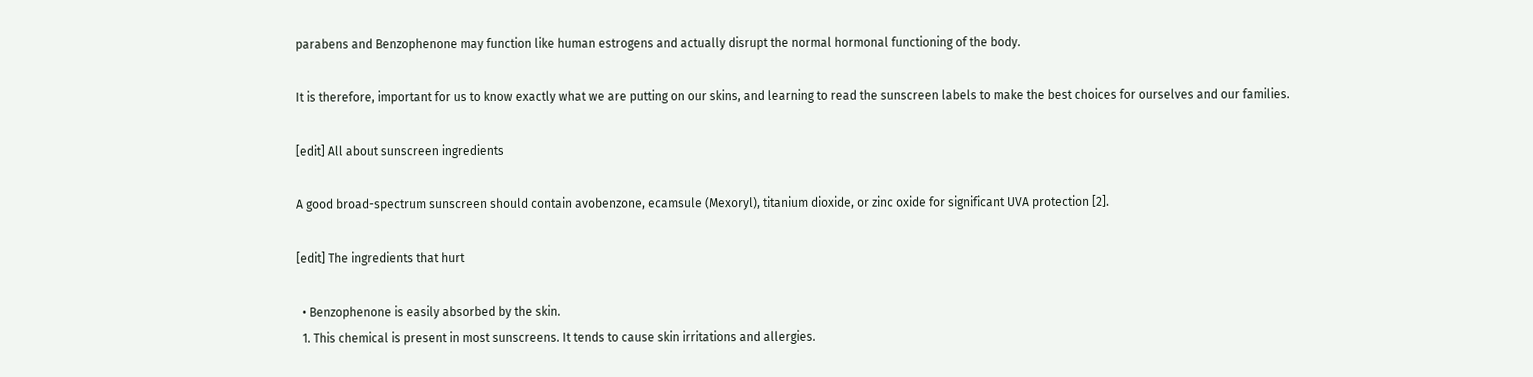parabens and Benzophenone may function like human estrogens and actually disrupt the normal hormonal functioning of the body.

It is therefore, important for us to know exactly what we are putting on our skins, and learning to read the sunscreen labels to make the best choices for ourselves and our families.

[edit] All about sunscreen ingredients

A good broad-spectrum sunscreen should contain avobenzone, ecamsule (Mexoryl), titanium dioxide, or zinc oxide for significant UVA protection [2].

[edit] The ingredients that hurt

  • Benzophenone is easily absorbed by the skin.
  1. This chemical is present in most sunscreens. It tends to cause skin irritations and allergies.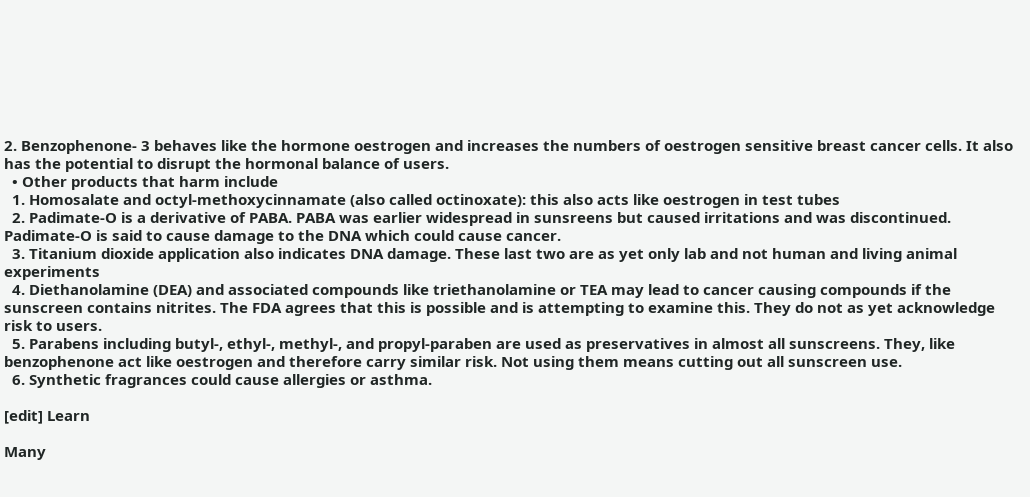2. Benzophenone- 3 behaves like the hormone oestrogen and increases the numbers of oestrogen sensitive breast cancer cells. It also has the potential to disrupt the hormonal balance of users.
  • Other products that harm include
  1. Homosalate and octyl-methoxycinnamate (also called octinoxate): this also acts like oestrogen in test tubes
  2. Padimate-O is a derivative of PABA. PABA was earlier widespread in sunsreens but caused irritations and was discontinued. Padimate-O is said to cause damage to the DNA which could cause cancer.
  3. Titanium dioxide application also indicates DNA damage. These last two are as yet only lab and not human and living animal experiments
  4. Diethanolamine (DEA) and associated compounds like triethanolamine or TEA may lead to cancer causing compounds if the sunscreen contains nitrites. The FDA agrees that this is possible and is attempting to examine this. They do not as yet acknowledge risk to users.
  5. Parabens including butyl-, ethyl-, methyl-, and propyl-paraben are used as preservatives in almost all sunscreens. They, like benzophenone act like oestrogen and therefore carry similar risk. Not using them means cutting out all sunscreen use.
  6. Synthetic fragrances could cause allergies or asthma.

[edit] Learn

Many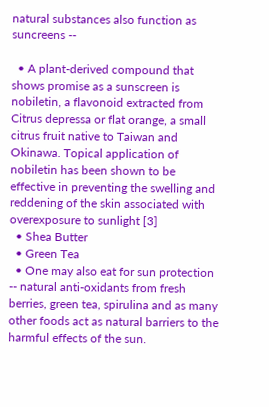natural substances also function as suncreens --

  • A plant-derived compound that shows promise as a sunscreen is nobiletin, a flavonoid extracted from Citrus depressa or flat orange, a small citrus fruit native to Taiwan and Okinawa. Topical application of nobiletin has been shown to be effective in preventing the swelling and reddening of the skin associated with overexposure to sunlight [3]
  • Shea Butter
  • Green Tea
  • One may also eat for sun protection -- natural anti-oxidants from fresh berries, green tea, spirulina and as many other foods act as natural barriers to the harmful effects of the sun.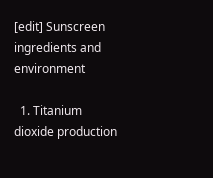[edit] Sunscreen ingredients and environment

  1. Titanium dioxide production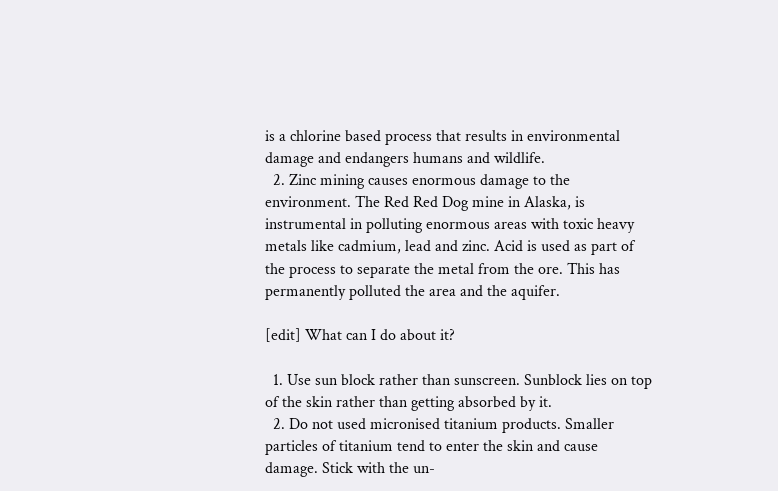is a chlorine based process that results in environmental damage and endangers humans and wildlife.
  2. Zinc mining causes enormous damage to the environment. The Red Red Dog mine in Alaska, is instrumental in polluting enormous areas with toxic heavy metals like cadmium, lead and zinc. Acid is used as part of the process to separate the metal from the ore. This has permanently polluted the area and the aquifer.

[edit] What can I do about it?

  1. Use sun block rather than sunscreen. Sunblock lies on top of the skin rather than getting absorbed by it.
  2. Do not used micronised titanium products. Smaller particles of titanium tend to enter the skin and cause damage. Stick with the un-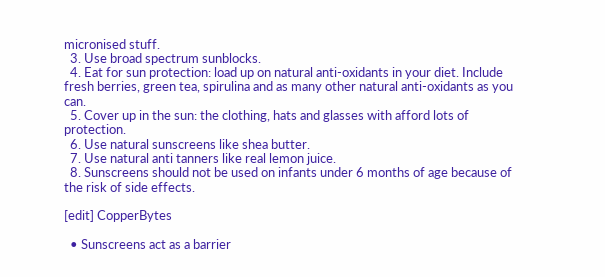micronised stuff.
  3. Use broad spectrum sunblocks.
  4. Eat for sun protection: load up on natural anti-oxidants in your diet. Include fresh berries, green tea, spirulina and as many other natural anti-oxidants as you can.
  5. Cover up in the sun: the clothing, hats and glasses with afford lots of protection.
  6. Use natural sunscreens like shea butter.
  7. Use natural anti tanners like real lemon juice.
  8. Sunscreens should not be used on infants under 6 months of age because of the risk of side effects.

[edit] CopperBytes

  • Sunscreens act as a barrier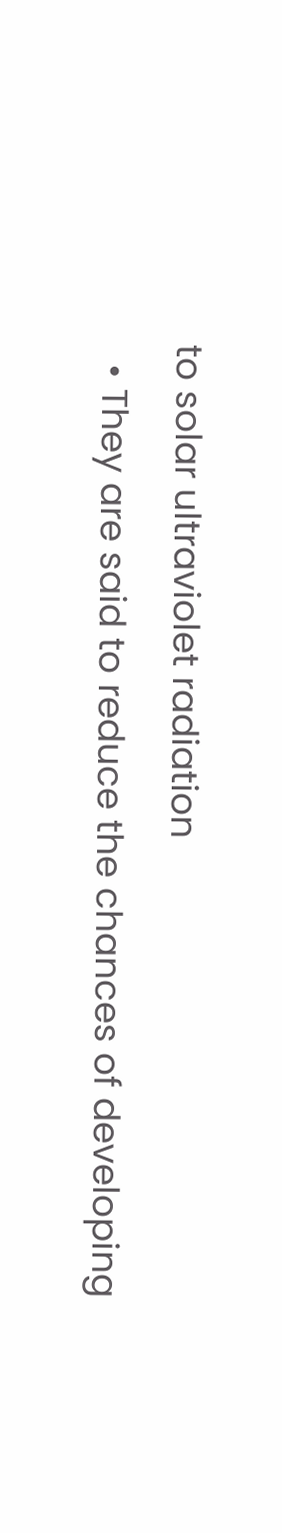to solar ultraviolet radiation
  • They are said to reduce the chances of developing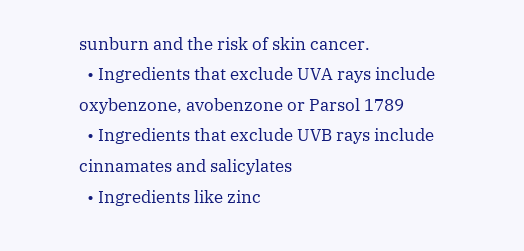sunburn and the risk of skin cancer.
  • Ingredients that exclude UVA rays include oxybenzone, avobenzone or Parsol 1789
  • Ingredients that exclude UVB rays include cinnamates and salicylates
  • Ingredients like zinc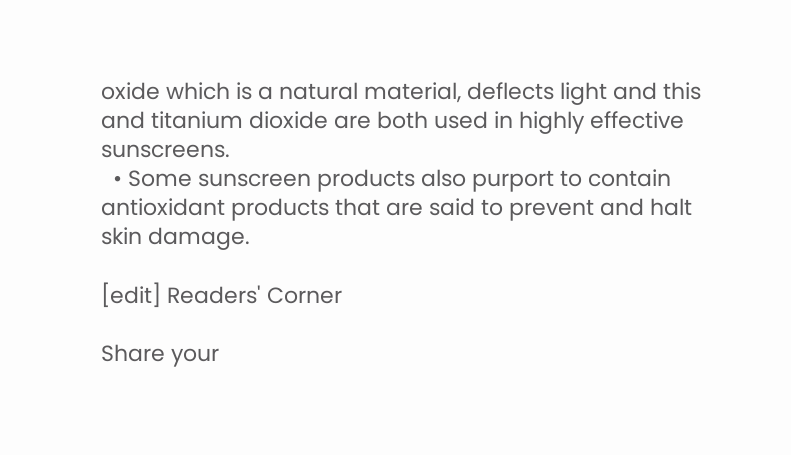oxide which is a natural material, deflects light and this and titanium dioxide are both used in highly effective sunscreens.
  • Some sunscreen products also purport to contain antioxidant products that are said to prevent and halt skin damage.

[edit] Readers' Corner

Share your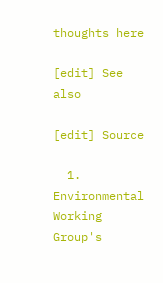thoughts here

[edit] See also

[edit] Source

  1. Environmental Working Group's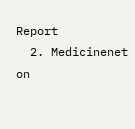Report
  2. Medicinenet on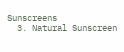Sunscreens
  3. Natural Sunscreen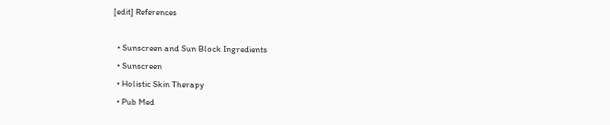[edit] References

  • Sunscreen and Sun Block Ingredients
  • Sunscreen
  • Holistic Skin Therapy
  • Pub Med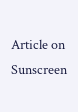Article on Sunscreen